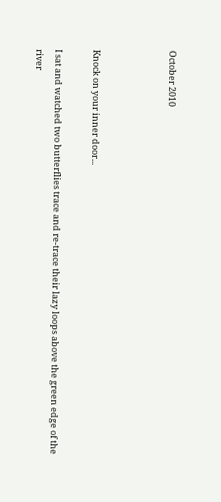October 2010



Knock on your inner door...

I sat and watched two butterflies trace and re-trace their lazy loops above the green edge of the river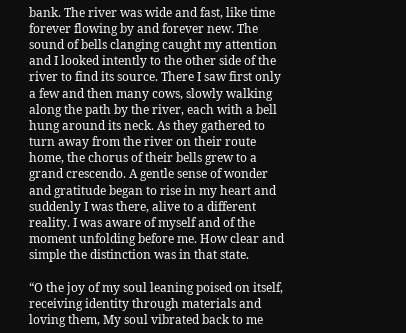bank. The river was wide and fast, like time forever flowing by and forever new. The sound of bells clanging caught my attention and I looked intently to the other side of the river to find its source. There I saw first only a few and then many cows, slowly walking along the path by the river, each with a bell hung around its neck. As they gathered to turn away from the river on their route home, the chorus of their bells grew to a grand crescendo. A gentle sense of wonder and gratitude began to rise in my heart and suddenly I was there, alive to a different reality. I was aware of myself and of the moment unfolding before me. How clear and simple the distinction was in that state.

“O the joy of my soul leaning poised on itself, receiving identity through materials and loving them, My soul vibrated back to me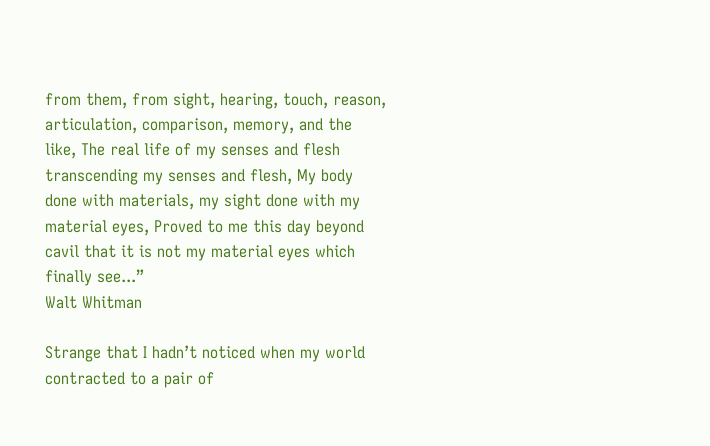from them, from sight, hearing, touch, reason, articulation, comparison, memory, and the like, The real life of my senses and flesh transcending my senses and flesh, My body done with materials, my sight done with my material eyes, Proved to me this day beyond cavil that it is not my material eyes which finally see...”
Walt Whitman

Strange that I hadn’t noticed when my world contracted to a pair of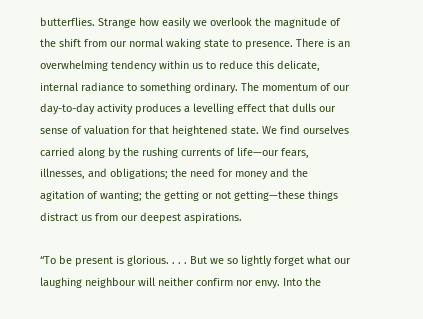butterflies. Strange how easily we overlook the magnitude of the shift from our normal waking state to presence. There is an overwhelming tendency within us to reduce this delicate, internal radiance to something ordinary. The momentum of our day-to-day activity produces a levelling effect that dulls our sense of valuation for that heightened state. We find ourselves carried along by the rushing currents of life—our fears, illnesses, and obligations; the need for money and the agitation of wanting; the getting or not getting—these things distract us from our deepest aspirations.

“To be present is glorious. . . . But we so lightly forget what our laughing neighbour will neither confirm nor envy. Into the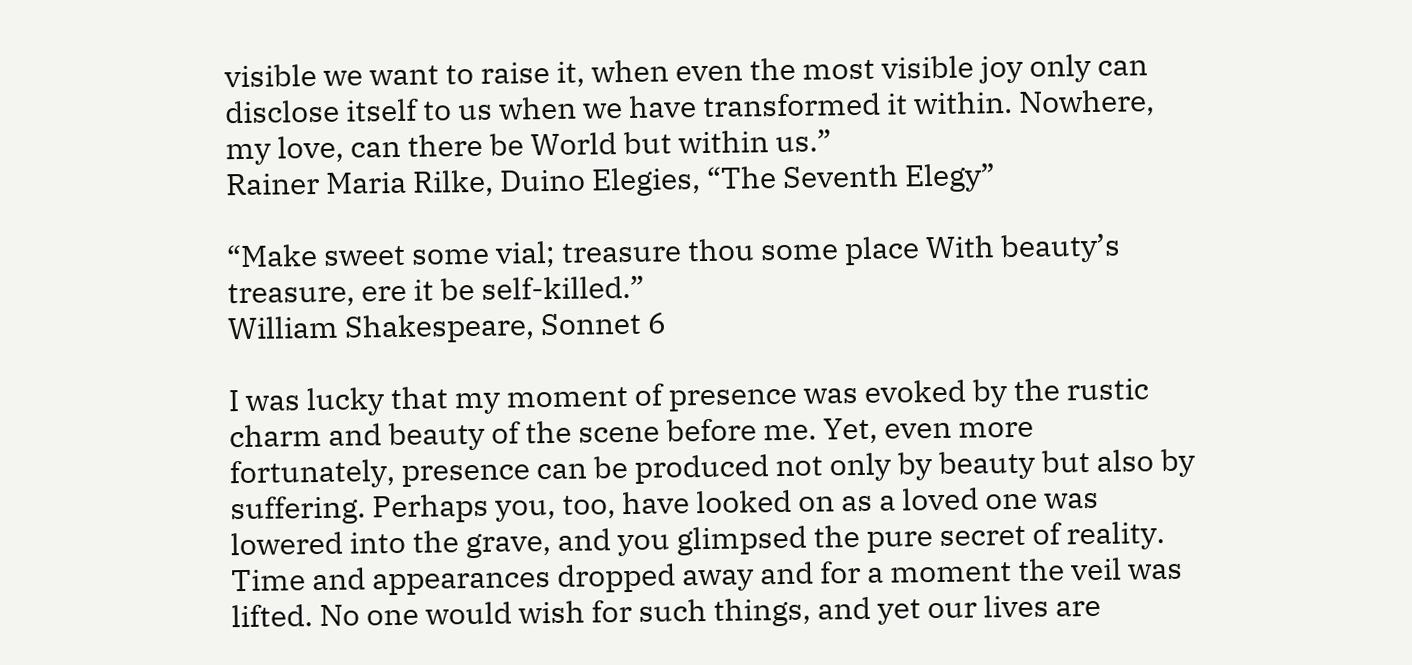visible we want to raise it, when even the most visible joy only can disclose itself to us when we have transformed it within. Nowhere, my love, can there be World but within us.”
Rainer Maria Rilke, Duino Elegies, “The Seventh Elegy”

“Make sweet some vial; treasure thou some place With beauty’s treasure, ere it be self-killed.”
William Shakespeare, Sonnet 6

I was lucky that my moment of presence was evoked by the rustic charm and beauty of the scene before me. Yet, even more fortunately, presence can be produced not only by beauty but also by suffering. Perhaps you, too, have looked on as a loved one was lowered into the grave, and you glimpsed the pure secret of reality. Time and appearances dropped away and for a moment the veil was lifted. No one would wish for such things, and yet our lives are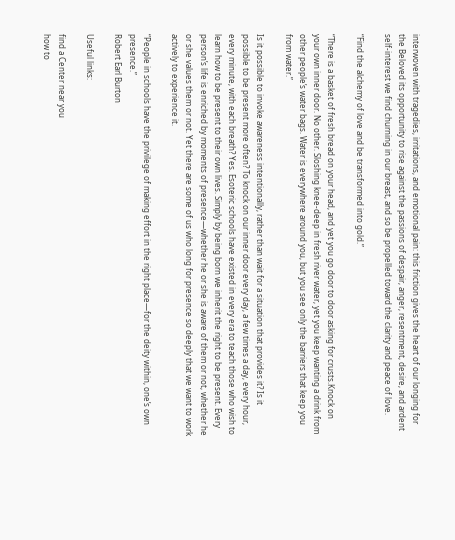interwoven with tragedies, irritations, and emotional pain: this friction gives the heart of our longing for the Beloved its opportunity to rise against the passions of despair, anger, resentment, desire, and ardent self-interest we find churning in our breast, and so be propelled toward the clarity and peace of love.

“Find the alchemy of love and be transformed into gold.”

“There is a basket of fresh bread on your head, and yet you go door to door asking for crusts.Knock on your own inner door. No other. Sloshing knee-deep in fresh river water, yet you keep wanting a drink from other people’s water bags. Water is everywhere around you, but you see only the barriers that keep you from water.”

Is it possible to invoke awareness intentionally, rather than wait for a situation that provides it? Is it possible to be present more often? To knock on our inner door every day, a few times a day, every hour, every minute, with each breath? Yes. Esoteric schools have existed in every era to teach those who wish to learn how to be present to their own lives. Simply by being born we inherit the right to be present. Every person’s life is enriched by moments of presence—whether he or she is aware of them or not, whether he or she values them or not. Yet there are some of us who long for presence so deeply that we want to work actively to experience it.

“People in schools have the privilege of making effort in the right place—for the deity within, one’s own presence.”
Robert Earl Burton

Useful links:

find a Center near you
how to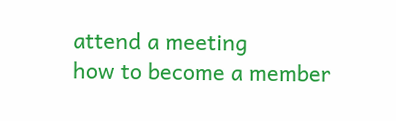attend a meeting
how to become a member